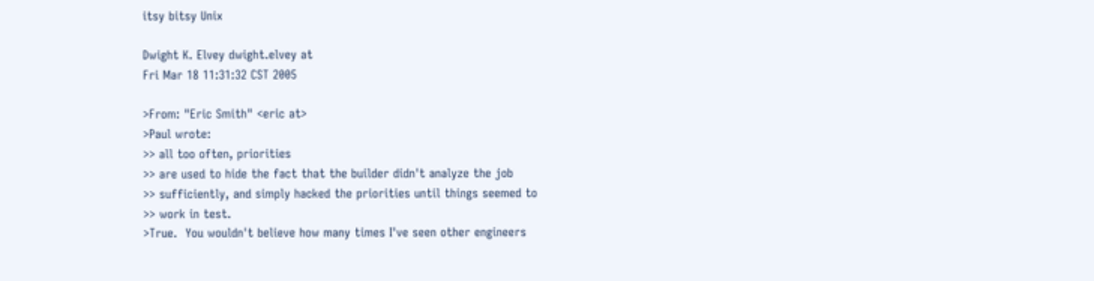itsy bitsy Unix

Dwight K. Elvey dwight.elvey at
Fri Mar 18 11:31:32 CST 2005

>From: "Eric Smith" <eric at>
>Paul wrote:
>> all too often, priorities
>> are used to hide the fact that the builder didn't analyze the job
>> sufficiently, and simply hacked the priorities until things seemed to
>> work in test.
>True.  You wouldn't believe how many times I've seen other engineers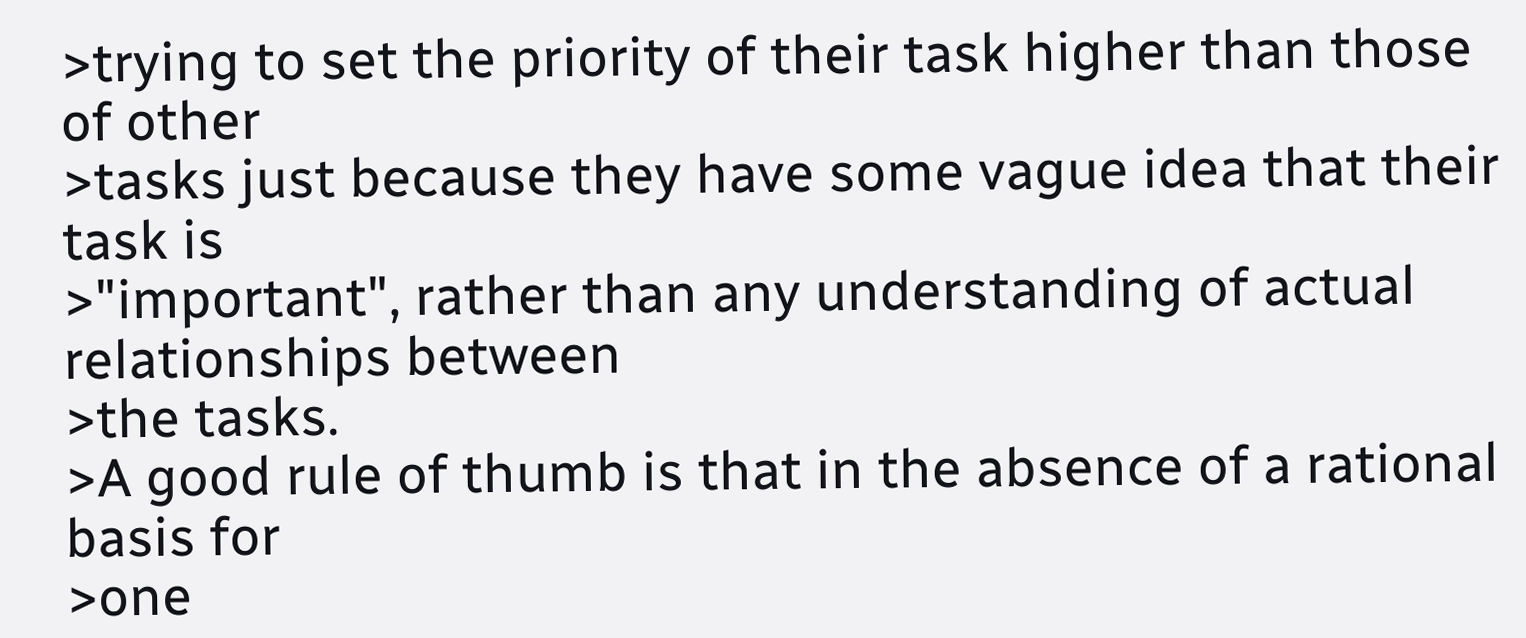>trying to set the priority of their task higher than those of other
>tasks just because they have some vague idea that their task is
>"important", rather than any understanding of actual relationships between
>the tasks.
>A good rule of thumb is that in the absence of a rational basis for
>one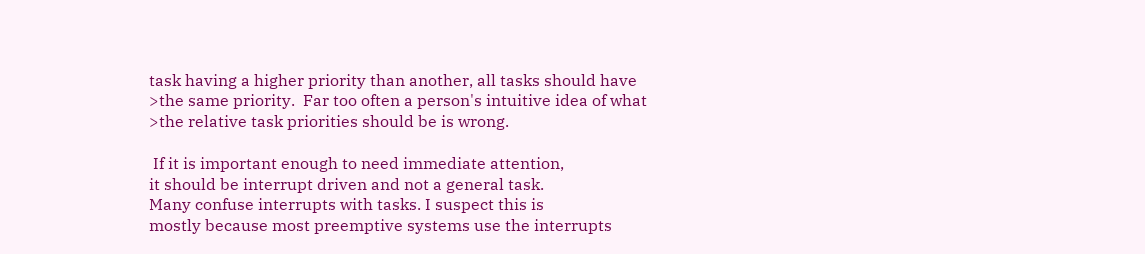task having a higher priority than another, all tasks should have
>the same priority.  Far too often a person's intuitive idea of what
>the relative task priorities should be is wrong.

 If it is important enough to need immediate attention,
it should be interrupt driven and not a general task.
Many confuse interrupts with tasks. I suspect this is
mostly because most preemptive systems use the interrupts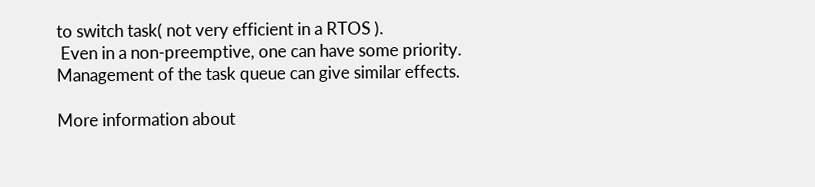to switch task( not very efficient in a RTOS ).
 Even in a non-preemptive, one can have some priority.
Management of the task queue can give similar effects.

More information about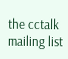the cctalk mailing list